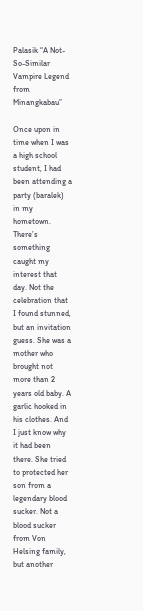Palasik “A Not-So-Similar Vampire Legend from Minangkabau”

Once upon in time when I was a high school student, I had been attending a party (baralek) in my hometown. There’s something caught my interest that day. Not the celebration that I found stunned, but an invitation guess. She was a mother who brought not more than 2 years old baby. A garlic hooked in his clothes. And I just know why it had been there. She tried to protected her son from a legendary blood sucker. Not a blood sucker from Von Helsing family, but another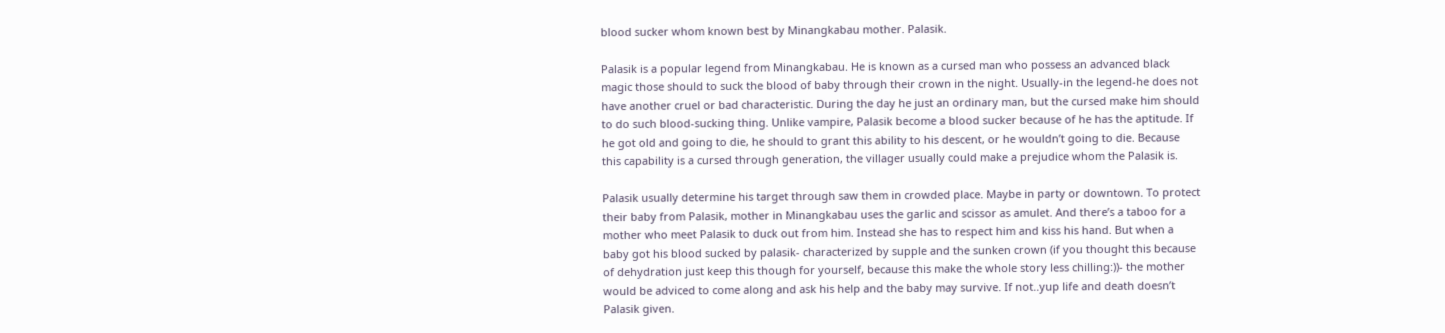blood sucker whom known best by Minangkabau mother. Palasik.

Palasik is a popular legend from Minangkabau. He is known as a cursed man who possess an advanced black magic those should to suck the blood of baby through their crown in the night. Usually-in the legend-he does not have another cruel or bad characteristic. During the day he just an ordinary man, but the cursed make him should to do such blood-sucking thing. Unlike vampire, Palasik become a blood sucker because of he has the aptitude. If he got old and going to die, he should to grant this ability to his descent, or he wouldn’t going to die. Because this capability is a cursed through generation, the villager usually could make a prejudice whom the Palasik is.

Palasik usually determine his target through saw them in crowded place. Maybe in party or downtown. To protect their baby from Palasik, mother in Minangkabau uses the garlic and scissor as amulet. And there’s a taboo for a mother who meet Palasik to duck out from him. Instead she has to respect him and kiss his hand. But when a baby got his blood sucked by palasik- characterized by supple and the sunken crown (if you thought this because of dehydration just keep this though for yourself, because this make the whole story less chilling:))- the mother would be adviced to come along and ask his help and the baby may survive. If not..yup life and death doesn’t Palasik given.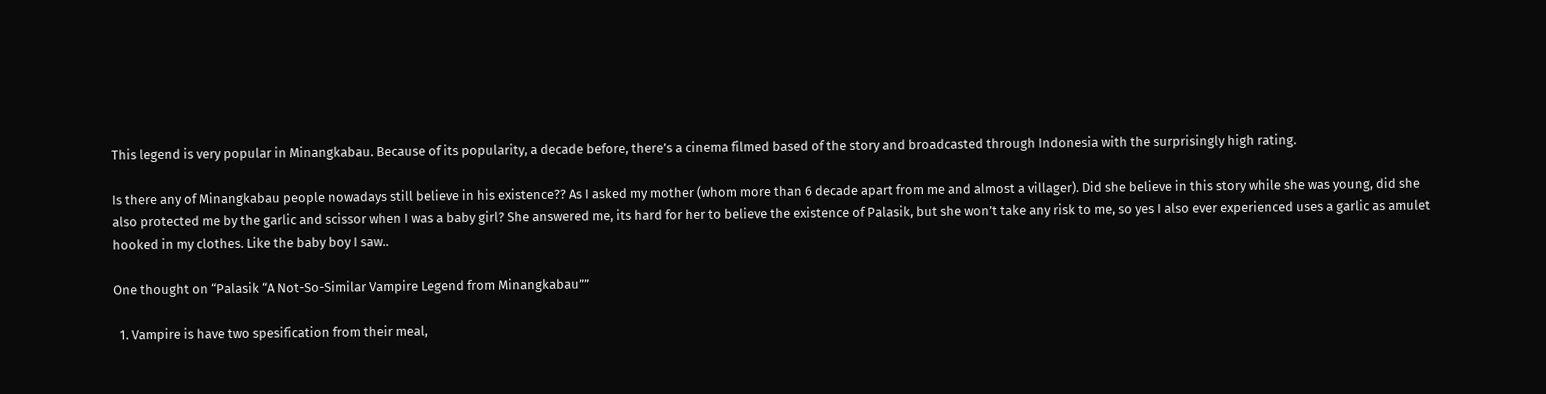This legend is very popular in Minangkabau. Because of its popularity, a decade before, there’s a cinema filmed based of the story and broadcasted through Indonesia with the surprisingly high rating.

Is there any of Minangkabau people nowadays still believe in his existence?? As I asked my mother (whom more than 6 decade apart from me and almost a villager). Did she believe in this story while she was young, did she also protected me by the garlic and scissor when I was a baby girl? She answered me, its hard for her to believe the existence of Palasik, but she won’t take any risk to me, so yes I also ever experienced uses a garlic as amulet hooked in my clothes. Like the baby boy I saw..

One thought on “Palasik “A Not-So-Similar Vampire Legend from Minangkabau””

  1. Vampire is have two spesification from their meal,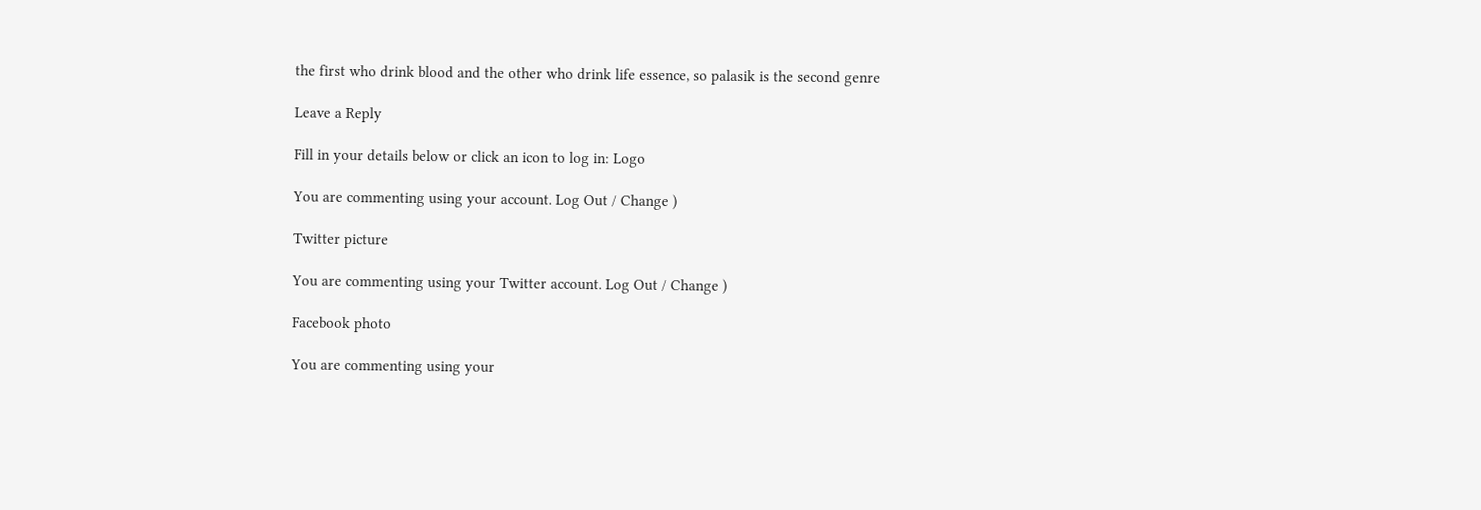the first who drink blood and the other who drink life essence, so palasik is the second genre

Leave a Reply

Fill in your details below or click an icon to log in: Logo

You are commenting using your account. Log Out / Change )

Twitter picture

You are commenting using your Twitter account. Log Out / Change )

Facebook photo

You are commenting using your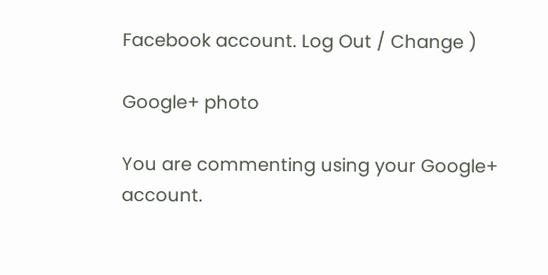Facebook account. Log Out / Change )

Google+ photo

You are commenting using your Google+ account.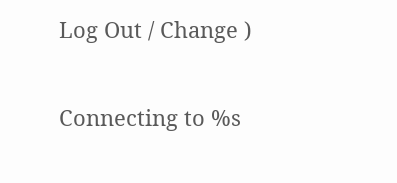Log Out / Change )

Connecting to %s